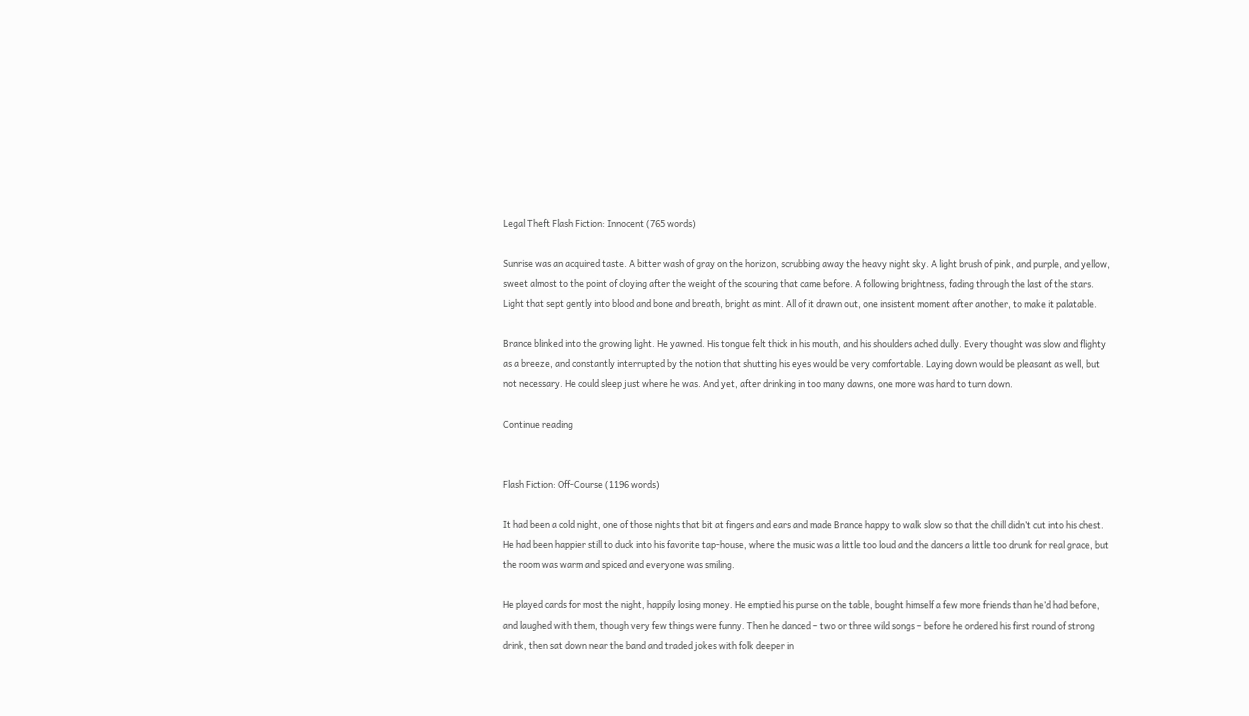Legal Theft Flash Fiction: Innocent (765 words)

Sunrise was an acquired taste. A bitter wash of gray on the horizon, scrubbing away the heavy night sky. A light brush of pink, and purple, and yellow, sweet almost to the point of cloying after the weight of the scouring that came before. A following brightness, fading through the last of the stars. Light that sept gently into blood and bone and breath, bright as mint. All of it drawn out, one insistent moment after another, to make it palatable.

Brance blinked into the growing light. He yawned. His tongue felt thick in his mouth, and his shoulders ached dully. Every thought was slow and flighty as a breeze, and constantly interrupted by the notion that shutting his eyes would be very comfortable. Laying down would be pleasant as well, but not necessary. He could sleep just where he was. And yet, after drinking in too many dawns, one more was hard to turn down.

Continue reading


Flash Fiction: Off-Course (1196 words)

It had been a cold night, one of those nights that bit at fingers and ears and made Brance happy to walk slow so that the chill didn’t cut into his chest. He had been happier still to duck into his favorite tap-house, where the music was a little too loud and the dancers a little too drunk for real grace, but the room was warm and spiced and everyone was smiling.

He played cards for most the night, happily losing money. He emptied his purse on the table, bought himself a few more friends than he’d had before, and laughed with them, though very few things were funny. Then he danced – two or three wild songs – before he ordered his first round of strong drink, then sat down near the band and traded jokes with folk deeper in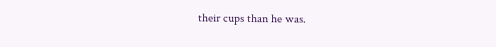their cups than he was.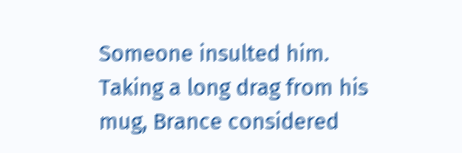Someone insulted him. Taking a long drag from his mug, Brance considered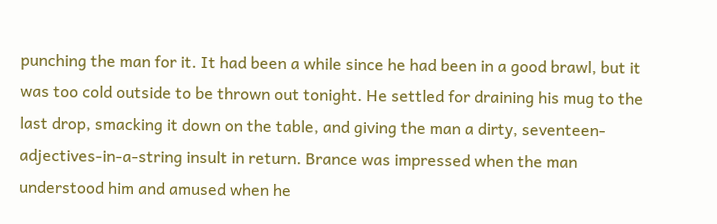punching the man for it. It had been a while since he had been in a good brawl, but it was too cold outside to be thrown out tonight. He settled for draining his mug to the last drop, smacking it down on the table, and giving the man a dirty, seventeen-adjectives-in-a-string insult in return. Brance was impressed when the man understood him and amused when he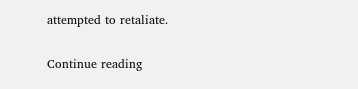attempted to retaliate.

Continue reading